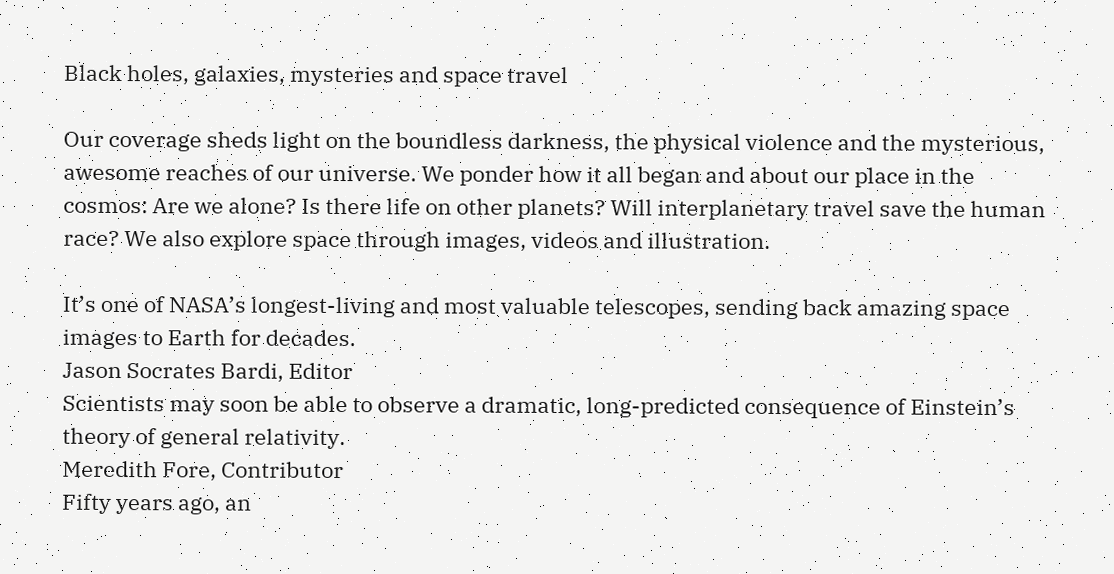Black holes, galaxies, mysteries and space travel

Our coverage sheds light on the boundless darkness, the physical violence and the mysterious, awesome reaches of our universe. We ponder how it all began and about our place in the cosmos: Are we alone? Is there life on other planets? Will interplanetary travel save the human race? We also explore space through images, videos and illustration.

It’s one of NASA’s longest-living and most valuable telescopes, sending back amazing space images to Earth for decades.
Jason Socrates Bardi, Editor
Scientists may soon be able to observe a dramatic, long-predicted consequence of Einstein’s theory of general relativity.
Meredith Fore, Contributor
Fifty years ago, an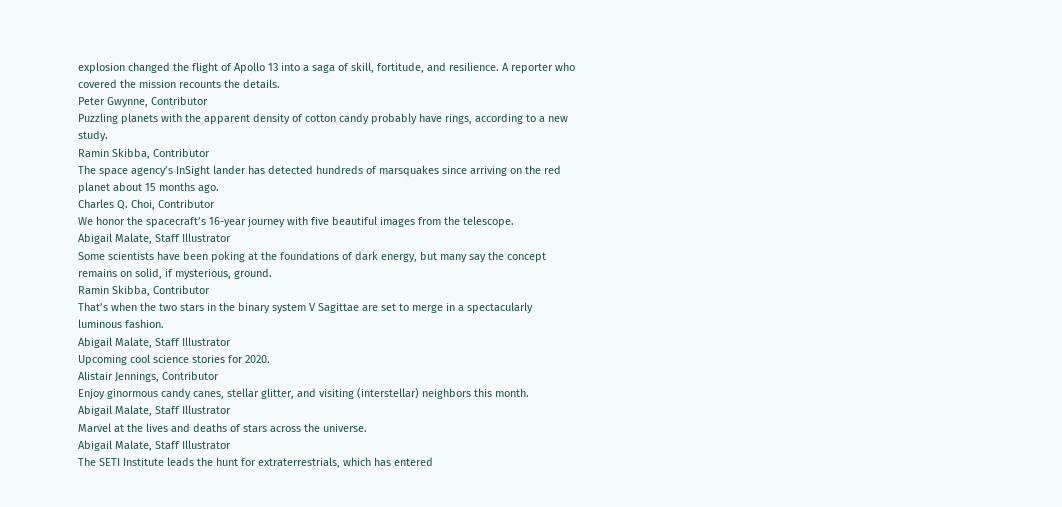explosion changed the flight of Apollo 13 into a saga of skill, fortitude, and resilience. A reporter who covered the mission recounts the details.
Peter Gwynne, Contributor
Puzzling planets with the apparent density of cotton candy probably have rings, according to a new study.
Ramin Skibba, Contributor
The space agency’s InSight lander has detected hundreds of marsquakes since arriving on the red planet about 15 months ago.
Charles Q. Choi, Contributor
We honor the spacecraft’s 16-year journey with five beautiful images from the telescope.
Abigail Malate, Staff Illustrator
Some scientists have been poking at the foundations of dark energy, but many say the concept remains on solid, if mysterious, ground.
Ramin Skibba, Contributor
That’s when the two stars in the binary system V Sagittae are set to merge in a spectacularly luminous fashion.
Abigail Malate, Staff Illustrator
Upcoming cool science stories for 2020.
Alistair Jennings, Contributor
Enjoy ginormous candy canes, stellar glitter, and visiting (interstellar) neighbors this month.
Abigail Malate, Staff Illustrator
Marvel at the lives and deaths of stars across the universe.
Abigail Malate, Staff Illustrator
The SETI Institute leads the hunt for extraterrestrials, which has entered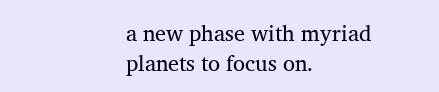a new phase with myriad planets to focus on.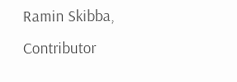Ramin Skibba, Contributor